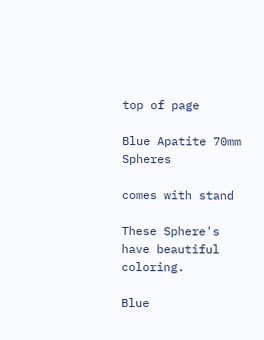top of page

Blue Apatite 70mm Spheres

comes with stand

These Sphere's have beautiful coloring.

Blue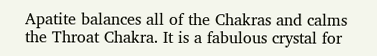Apatite balances all of the Chakras and calms the Throat Chakra. It is a fabulous crystal for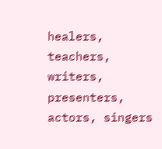healers, teachers, writers, presenters, actors, singers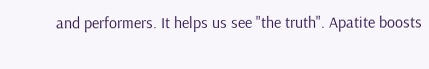and performers. It helps us see "the truth". Apatite boosts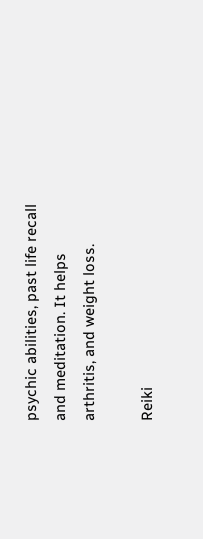psychic abilities, past life recall and meditation. It helps arthritis, and weight loss.

Reiki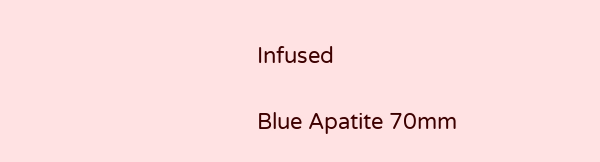Infused

Blue Apatite 70mm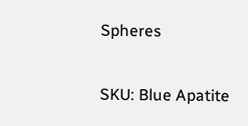Spheres

SKU: Blue Apatite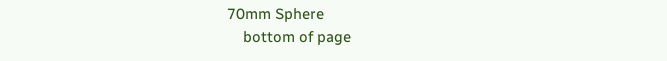70mm Sphere
    bottom of page